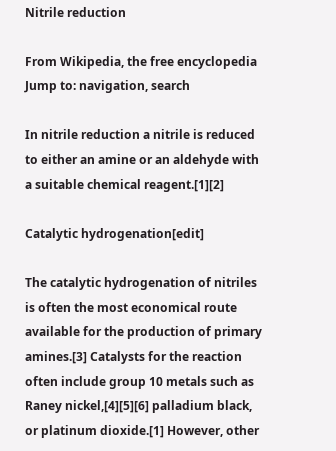Nitrile reduction

From Wikipedia, the free encyclopedia
Jump to: navigation, search

In nitrile reduction a nitrile is reduced to either an amine or an aldehyde with a suitable chemical reagent.[1][2]

Catalytic hydrogenation[edit]

The catalytic hydrogenation of nitriles is often the most economical route available for the production of primary amines.[3] Catalysts for the reaction often include group 10 metals such as Raney nickel,[4][5][6] palladium black, or platinum dioxide.[1] However, other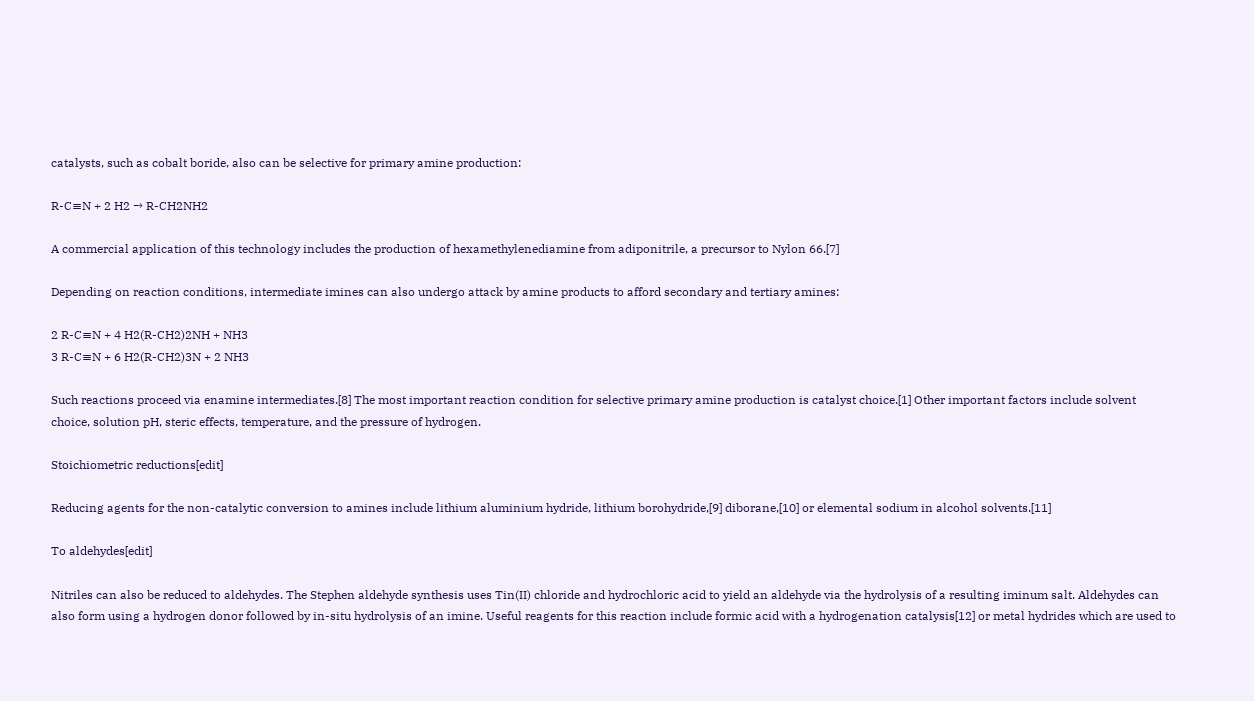catalysts, such as cobalt boride, also can be selective for primary amine production:

R-C≡N + 2 H2 → R-CH2NH2

A commercial application of this technology includes the production of hexamethylenediamine from adiponitrile, a precursor to Nylon 66.[7]

Depending on reaction conditions, intermediate imines can also undergo attack by amine products to afford secondary and tertiary amines:

2 R-C≡N + 4 H2(R-CH2)2NH + NH3
3 R-C≡N + 6 H2(R-CH2)3N + 2 NH3

Such reactions proceed via enamine intermediates.[8] The most important reaction condition for selective primary amine production is catalyst choice.[1] Other important factors include solvent choice, solution pH, steric effects, temperature, and the pressure of hydrogen.

Stoichiometric reductions[edit]

Reducing agents for the non-catalytic conversion to amines include lithium aluminium hydride, lithium borohydride,[9] diborane,[10] or elemental sodium in alcohol solvents.[11]

To aldehydes[edit]

Nitriles can also be reduced to aldehydes. The Stephen aldehyde synthesis uses Tin(II) chloride and hydrochloric acid to yield an aldehyde via the hydrolysis of a resulting iminum salt. Aldehydes can also form using a hydrogen donor followed by in-situ hydrolysis of an imine. Useful reagents for this reaction include formic acid with a hydrogenation catalysis[12] or metal hydrides which are used to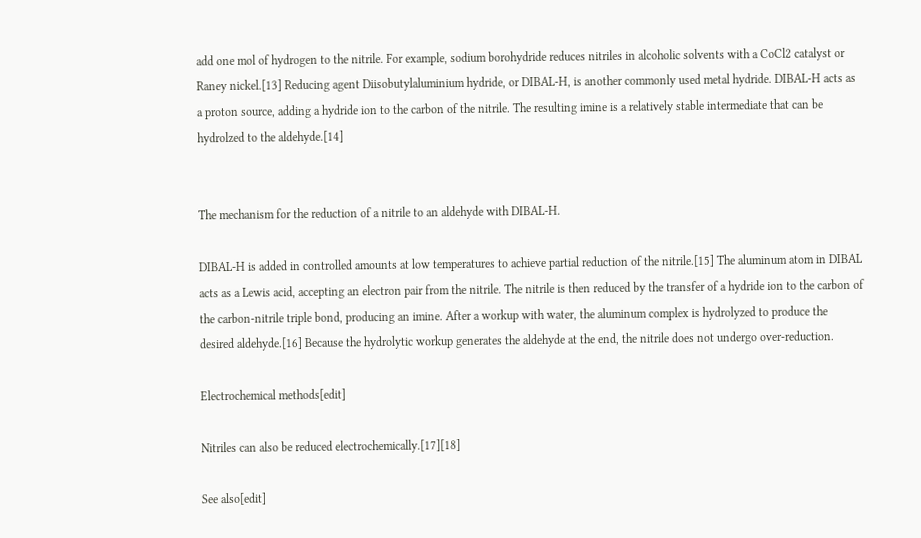add one mol of hydrogen to the nitrile. For example, sodium borohydride reduces nitriles in alcoholic solvents with a CoCl2 catalyst or Raney nickel.[13] Reducing agent Diisobutylaluminium hydride, or DIBAL-H, is another commonly used metal hydride. DIBAL-H acts as a proton source, adding a hydride ion to the carbon of the nitrile. The resulting imine is a relatively stable intermediate that can be hydrolzed to the aldehyde.[14]


The mechanism for the reduction of a nitrile to an aldehyde with DIBAL-H.

DIBAL-H is added in controlled amounts at low temperatures to achieve partial reduction of the nitrile.[15] The aluminum atom in DIBAL acts as a Lewis acid, accepting an electron pair from the nitrile. The nitrile is then reduced by the transfer of a hydride ion to the carbon of the carbon-nitrile triple bond, producing an imine. After a workup with water, the aluminum complex is hydrolyzed to produce the desired aldehyde.[16] Because the hydrolytic workup generates the aldehyde at the end, the nitrile does not undergo over-reduction.

Electrochemical methods[edit]

Nitriles can also be reduced electrochemically.[17][18]

See also[edit]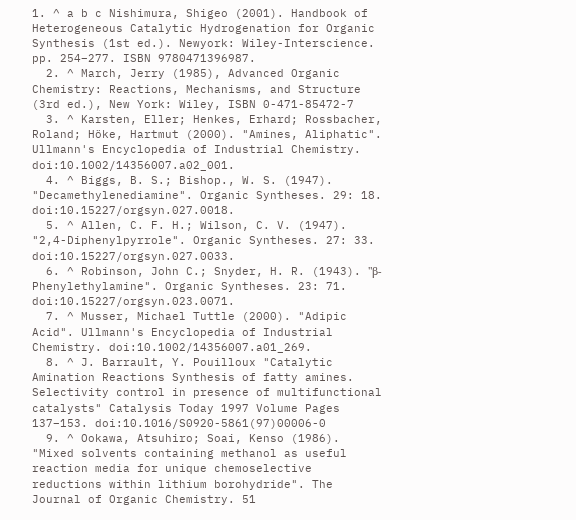1. ^ a b c Nishimura, Shigeo (2001). Handbook of Heterogeneous Catalytic Hydrogenation for Organic Synthesis (1st ed.). Newyork: Wiley-Interscience. pp. 254–277. ISBN 9780471396987.
  2. ^ March, Jerry (1985), Advanced Organic Chemistry: Reactions, Mechanisms, and Structure (3rd ed.), New York: Wiley, ISBN 0-471-85472-7
  3. ^ Karsten, Eller; Henkes, Erhard; Rossbacher, Roland; Höke, Hartmut (2000). "Amines, Aliphatic". Ullmann's Encyclopedia of Industrial Chemistry. doi:10.1002/14356007.a02_001.
  4. ^ Biggs, B. S.; Bishop., W. S. (1947). "Decamethylenediamine". Organic Syntheses. 29: 18. doi:10.15227/orgsyn.027.0018.
  5. ^ Allen, C. F. H.; Wilson, C. V. (1947). "2,4-Diphenylpyrrole". Organic Syntheses. 27: 33. doi:10.15227/orgsyn.027.0033.
  6. ^ Robinson, John C.; Snyder, H. R. (1943). "β-Phenylethylamine". Organic Syntheses. 23: 71. doi:10.15227/orgsyn.023.0071.
  7. ^ Musser, Michael Tuttle (2000). "Adipic Acid". Ullmann's Encyclopedia of Industrial Chemistry. doi:10.1002/14356007.a01_269.
  8. ^ J. Barrault, Y. Pouilloux "Catalytic Amination Reactions Synthesis of fatty amines. Selectivity control in presence of multifunctional catalysts" Catalysis Today 1997 Volume Pages 137–153. doi:10.1016/S0920-5861(97)00006-0
  9. ^ Ookawa, Atsuhiro; Soai, Kenso (1986). "Mixed solvents containing methanol as useful reaction media for unique chemoselective reductions within lithium borohydride". The Journal of Organic Chemistry. 51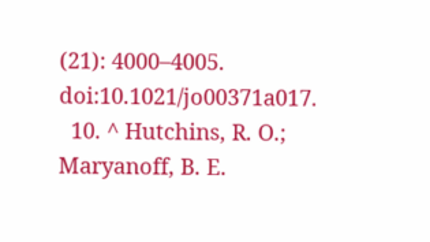(21): 4000–4005. doi:10.1021/jo00371a017.
  10. ^ Hutchins, R. O.; Maryanoff, B. E.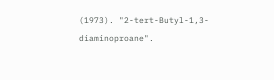(1973). "2-tert-Butyl-1,3-diaminoproane".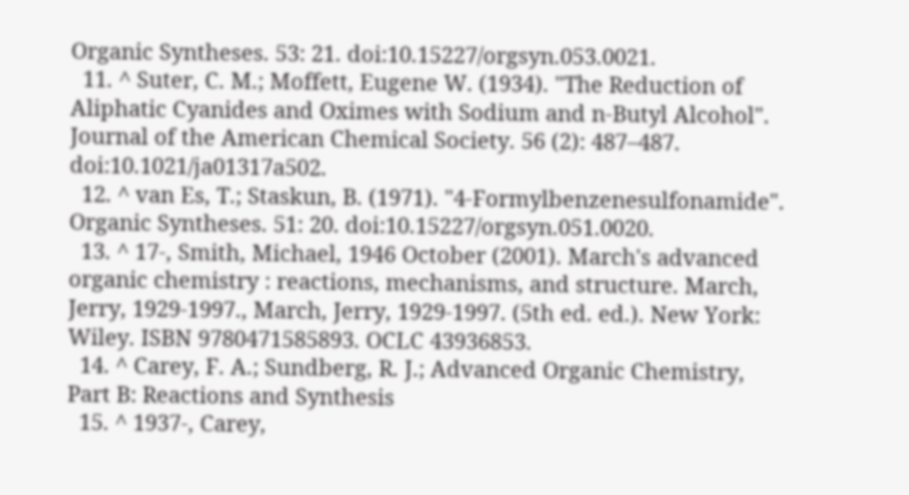Organic Syntheses. 53: 21. doi:10.15227/orgsyn.053.0021.
  11. ^ Suter, C. M.; Moffett, Eugene W. (1934). "The Reduction of Aliphatic Cyanides and Oximes with Sodium and n-Butyl Alcohol". Journal of the American Chemical Society. 56 (2): 487–487. doi:10.1021/ja01317a502.
  12. ^ van Es, T.; Staskun, B. (1971). "4-Formylbenzenesulfonamide". Organic Syntheses. 51: 20. doi:10.15227/orgsyn.051.0020.
  13. ^ 17-, Smith, Michael, 1946 October (2001). March's advanced organic chemistry : reactions, mechanisms, and structure. March, Jerry, 1929-1997., March, Jerry, 1929-1997. (5th ed. ed.). New York: Wiley. ISBN 9780471585893. OCLC 43936853.
  14. ^ Carey, F. A.; Sundberg, R. J.; Advanced Organic Chemistry, Part B: Reactions and Synthesis
  15. ^ 1937-, Carey,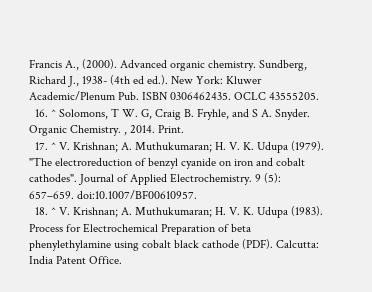Francis A., (2000). Advanced organic chemistry. Sundberg, Richard J., 1938- (4th ed ed.). New York: Kluwer Academic/Plenum Pub. ISBN 0306462435. OCLC 43555205.
  16. ^ Solomons, T W. G, Craig B. Fryhle, and S A. Snyder. Organic Chemistry. , 2014. Print.
  17. ^ V. Krishnan; A. Muthukumaran; H. V. K. Udupa (1979). "The electroreduction of benzyl cyanide on iron and cobalt cathodes". Journal of Applied Electrochemistry. 9 (5): 657–659. doi:10.1007/BF00610957.
  18. ^ V. Krishnan; A. Muthukumaran; H. V. K. Udupa (1983). Process for Electrochemical Preparation of beta phenylethylamine using cobalt black cathode (PDF). Calcutta: India Patent Office.